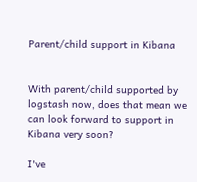Parent/child support in Kibana


With parent/child supported by logstash now, does that mean we can look forward to support in Kibana very soon?

I've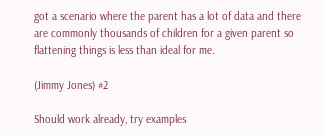got a scenario where the parent has a lot of data and there are commonly thousands of children for a given parent so flattening things is less than ideal for me.

(Jimmy Jones) #2

Should work already, try examples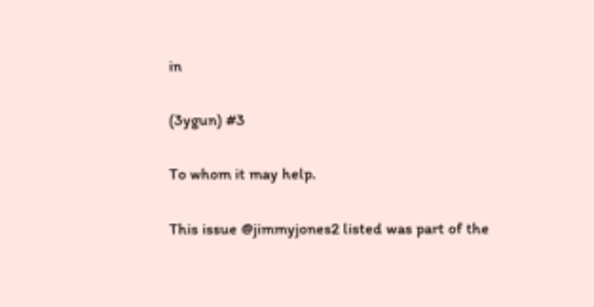in

(3ygun) #3

To whom it may help.

This issue @jimmyjones2 listed was part of the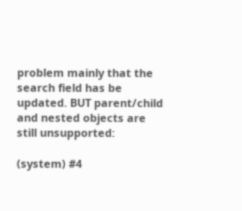problem mainly that the search field has be updated. BUT parent/child and nested objects are still unsupported:

(system) #4